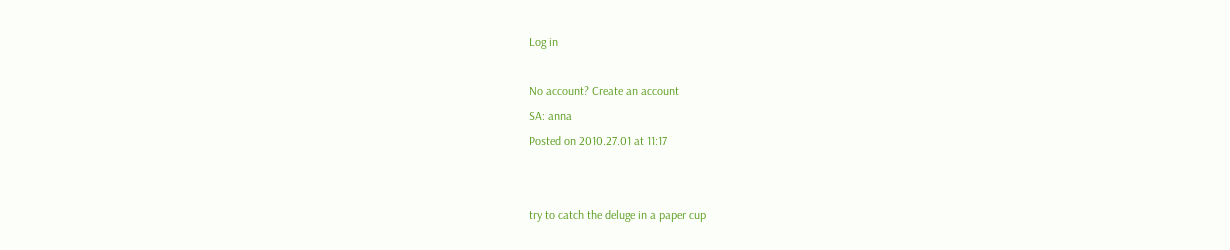Log in

No account? Create an account
SA: anna
Posted on 2010.27.01 at 11:17


try to catch the deluge in a paper cup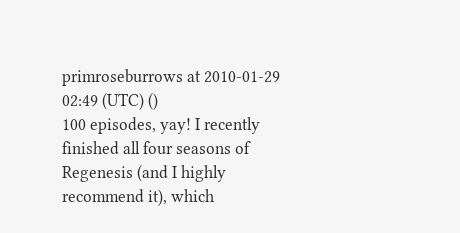primroseburrows at 2010-01-29 02:49 (UTC) ()
100 episodes, yay! I recently finished all four seasons of Regenesis (and I highly recommend it), which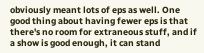obviously meant lots of eps as well. One good thing about having fewer eps is that there's no room for extraneous stuff, and if a show is good enough, it can stand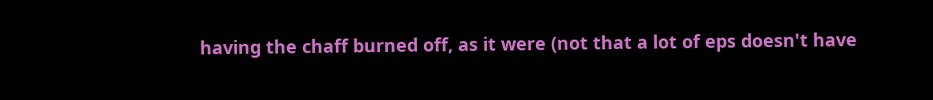having the chaff burned off, as it were (not that a lot of eps doesn't have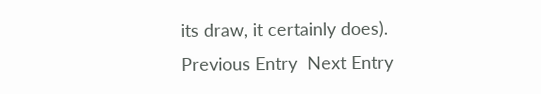its draw, it certainly does).
Previous Entry  Next Entry